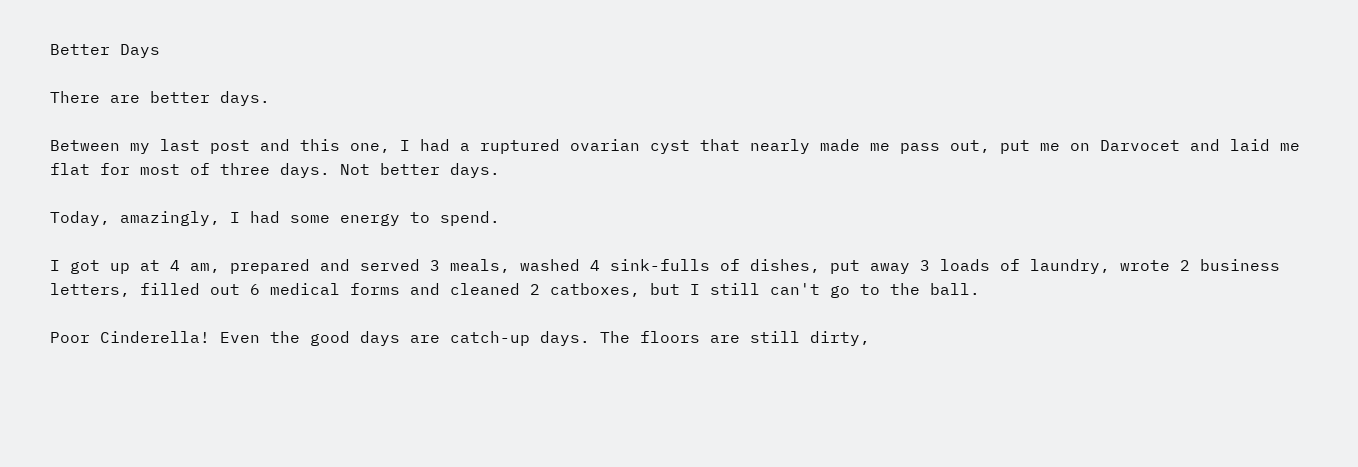Better Days

There are better days.

Between my last post and this one, I had a ruptured ovarian cyst that nearly made me pass out, put me on Darvocet and laid me flat for most of three days. Not better days.

Today, amazingly, I had some energy to spend.

I got up at 4 am, prepared and served 3 meals, washed 4 sink-fulls of dishes, put away 3 loads of laundry, wrote 2 business letters, filled out 6 medical forms and cleaned 2 catboxes, but I still can't go to the ball.

Poor Cinderella! Even the good days are catch-up days. The floors are still dirty,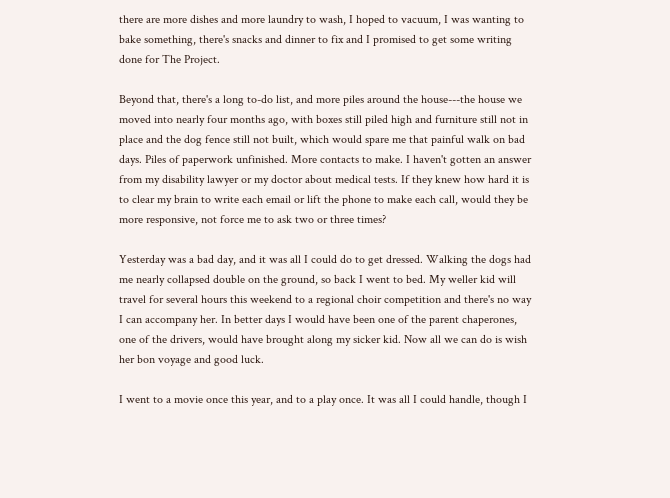there are more dishes and more laundry to wash, I hoped to vacuum, I was wanting to bake something, there's snacks and dinner to fix and I promised to get some writing done for The Project.

Beyond that, there's a long to-do list, and more piles around the house---the house we moved into nearly four months ago, with boxes still piled high and furniture still not in place and the dog fence still not built, which would spare me that painful walk on bad days. Piles of paperwork unfinished. More contacts to make. I haven't gotten an answer from my disability lawyer or my doctor about medical tests. If they knew how hard it is to clear my brain to write each email or lift the phone to make each call, would they be more responsive, not force me to ask two or three times?

Yesterday was a bad day, and it was all I could do to get dressed. Walking the dogs had me nearly collapsed double on the ground, so back I went to bed. My weller kid will travel for several hours this weekend to a regional choir competition and there's no way I can accompany her. In better days I would have been one of the parent chaperones, one of the drivers, would have brought along my sicker kid. Now all we can do is wish her bon voyage and good luck.

I went to a movie once this year, and to a play once. It was all I could handle, though I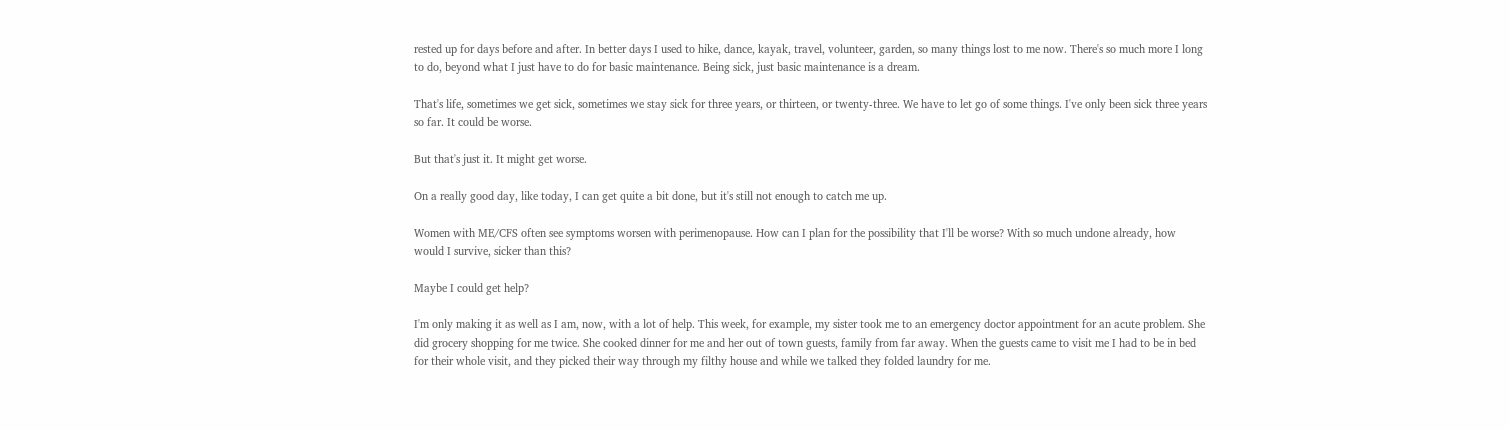rested up for days before and after. In better days I used to hike, dance, kayak, travel, volunteer, garden, so many things lost to me now. There's so much more I long to do, beyond what I just have to do for basic maintenance. Being sick, just basic maintenance is a dream.

That's life, sometimes we get sick, sometimes we stay sick for three years, or thirteen, or twenty-three. We have to let go of some things. I've only been sick three years so far. It could be worse.

But that's just it. It might get worse.

On a really good day, like today, I can get quite a bit done, but it's still not enough to catch me up.

Women with ME/CFS often see symptoms worsen with perimenopause. How can I plan for the possibility that I'll be worse? With so much undone already, how would I survive, sicker than this?

Maybe I could get help?

I'm only making it as well as I am, now, with a lot of help. This week, for example, my sister took me to an emergency doctor appointment for an acute problem. She did grocery shopping for me twice. She cooked dinner for me and her out of town guests, family from far away. When the guests came to visit me I had to be in bed for their whole visit, and they picked their way through my filthy house and while we talked they folded laundry for me.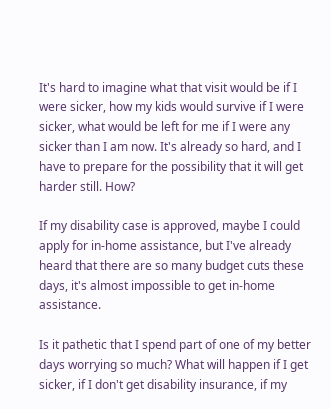It's hard to imagine what that visit would be if I were sicker, how my kids would survive if I were sicker, what would be left for me if I were any sicker than I am now. It's already so hard, and I have to prepare for the possibility that it will get harder still. How?

If my disability case is approved, maybe I could apply for in-home assistance, but I've already heard that there are so many budget cuts these days, it's almost impossible to get in-home assistance.

Is it pathetic that I spend part of one of my better days worrying so much? What will happen if I get sicker, if I don't get disability insurance, if my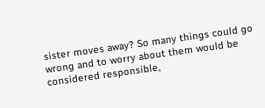sister moves away? So many things could go wrong and to worry about them would be considered responsible,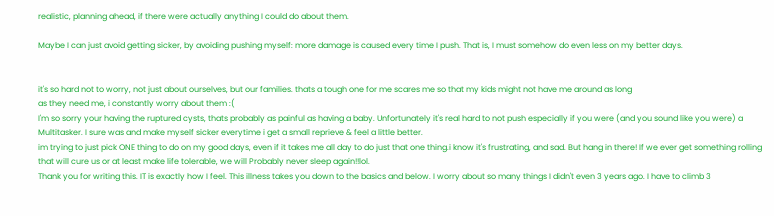realistic, planning ahead, if there were actually anything I could do about them.

Maybe I can just avoid getting sicker, by avoiding pushing myself: more damage is caused every time I push. That is, I must somehow do even less on my better days.


it's so hard not to worry, not just about ourselves, but our families. thats a tough one for me scares me so that my kids might not have me around as long
as they need me, i constantly worry about them :(
I'm so sorry your having the ruptured cysts, thats probably as painful as having a baby. Unfortunately it's real hard to not push especially if you were (and you sound like you were) a Multitasker. I sure was and make myself sicker everytime i get a small reprieve & feel a little better.
im trying to just pick ONE thing to do on my good days, even if it takes me all day to do just that one thing.i know it's frustrating, and sad. But hang in there! If we ever get something rolling that will cure us or at least make life tolerable, we will Probably never sleep again!!lol.
Thank you for writing this. IT is exactly how I feel. This illness takes you down to the basics and below. I worry about so many things I didn't even 3 years ago. I have to climb 3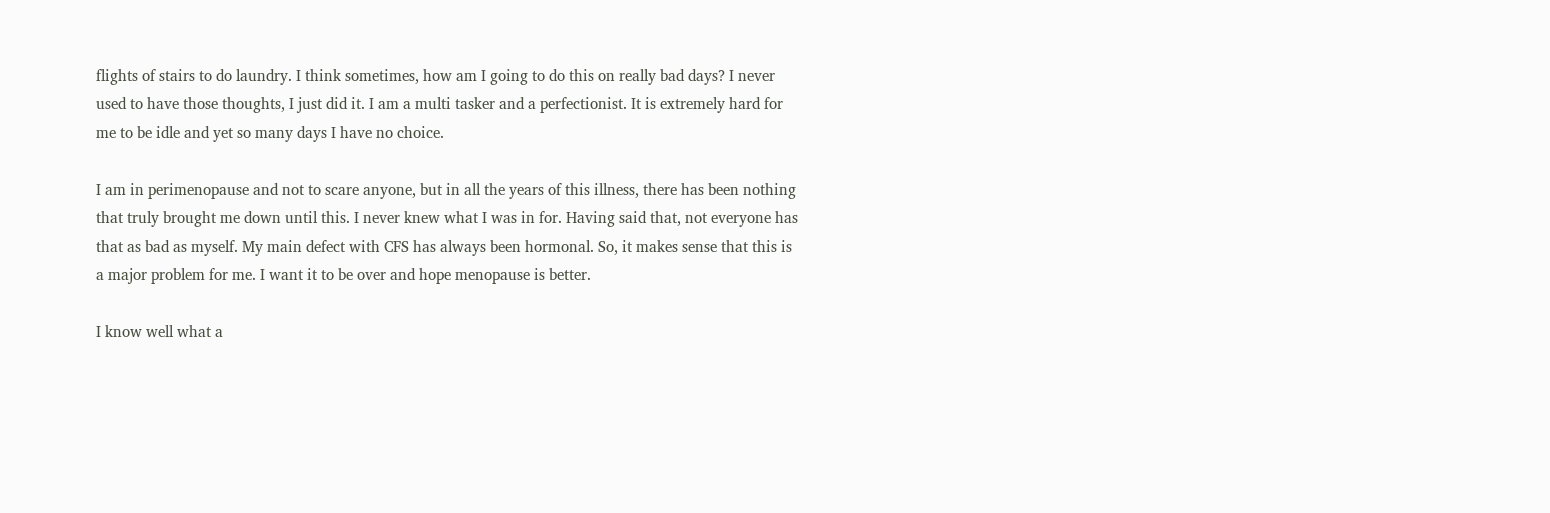flights of stairs to do laundry. I think sometimes, how am I going to do this on really bad days? I never used to have those thoughts, I just did it. I am a multi tasker and a perfectionist. It is extremely hard for me to be idle and yet so many days I have no choice.

I am in perimenopause and not to scare anyone, but in all the years of this illness, there has been nothing that truly brought me down until this. I never knew what I was in for. Having said that, not everyone has that as bad as myself. My main defect with CFS has always been hormonal. So, it makes sense that this is a major problem for me. I want it to be over and hope menopause is better.

I know well what a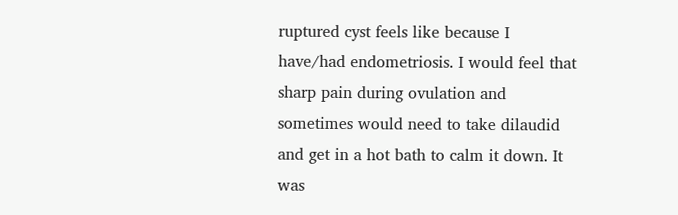ruptured cyst feels like because I have/had endometriosis. I would feel that sharp pain during ovulation and sometimes would need to take dilaudid and get in a hot bath to calm it down. It was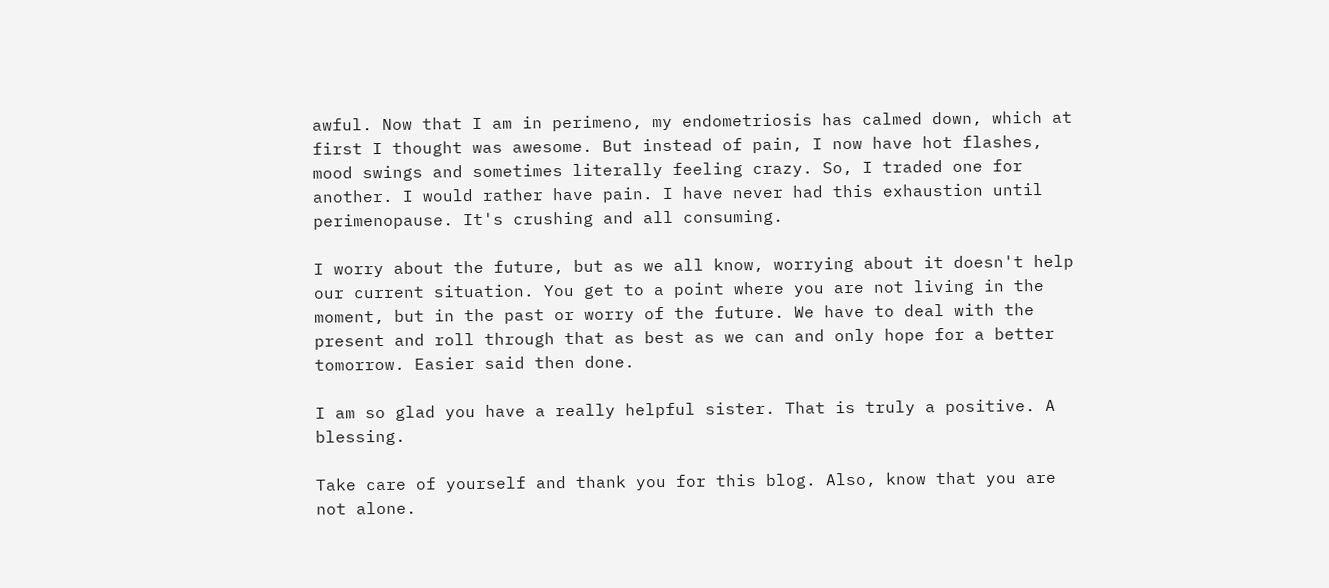awful. Now that I am in perimeno, my endometriosis has calmed down, which at first I thought was awesome. But instead of pain, I now have hot flashes, mood swings and sometimes literally feeling crazy. So, I traded one for another. I would rather have pain. I have never had this exhaustion until perimenopause. It's crushing and all consuming.

I worry about the future, but as we all know, worrying about it doesn't help our current situation. You get to a point where you are not living in the moment, but in the past or worry of the future. We have to deal with the present and roll through that as best as we can and only hope for a better tomorrow. Easier said then done.

I am so glad you have a really helpful sister. That is truly a positive. A blessing.

Take care of yourself and thank you for this blog. Also, know that you are not alone.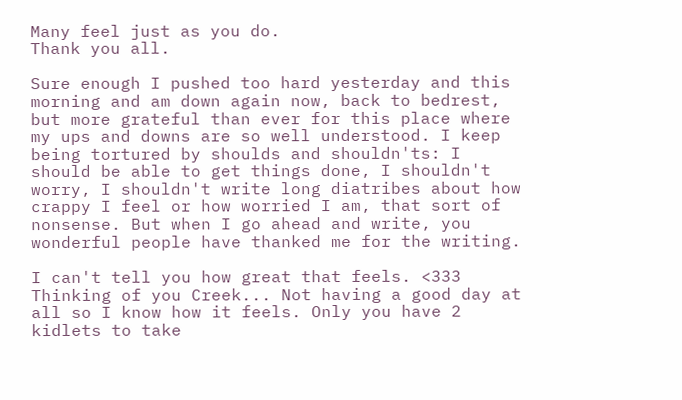Many feel just as you do.
Thank you all.

Sure enough I pushed too hard yesterday and this morning and am down again now, back to bedrest, but more grateful than ever for this place where my ups and downs are so well understood. I keep being tortured by shoulds and shouldn'ts: I should be able to get things done, I shouldn't worry, I shouldn't write long diatribes about how crappy I feel or how worried I am, that sort of nonsense. But when I go ahead and write, you wonderful people have thanked me for the writing.

I can't tell you how great that feels. <333
Thinking of you Creek... Not having a good day at all so I know how it feels. Only you have 2 kidlets to take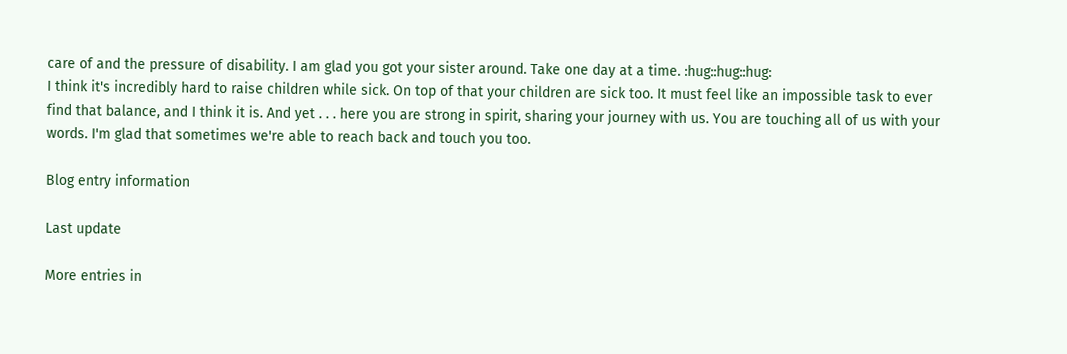care of and the pressure of disability. I am glad you got your sister around. Take one day at a time. :hug::hug::hug:
I think it's incredibly hard to raise children while sick. On top of that your children are sick too. It must feel like an impossible task to ever find that balance, and I think it is. And yet . . . here you are strong in spirit, sharing your journey with us. You are touching all of us with your words. I'm glad that sometimes we're able to reach back and touch you too.

Blog entry information

Last update

More entries in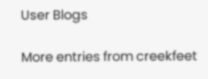User Blogs

More entries from creekfeet